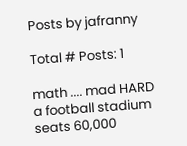Posts by jafranny

Total # Posts: 1

math .... mad HARD
a football stadium seats 60,000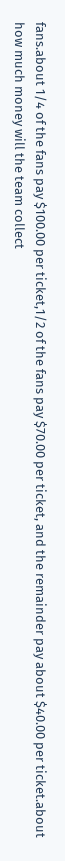fans.about 1/4 of the fans pay $100.00 per ticket,1/2 of the fans pay $70.00 per ticket, and the remainder pay about $40.00 per ticket.about how much money will the team collect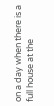on a day when there is a full house at the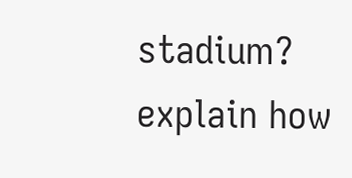stadium? explain how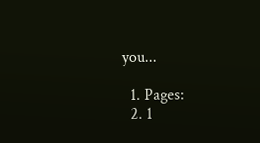you...

  1. Pages:
  2. 1